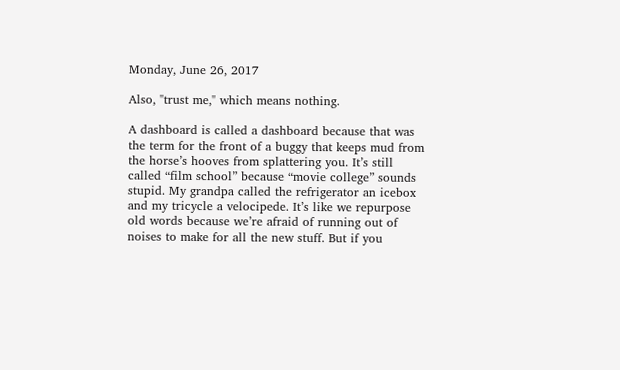Monday, June 26, 2017

Also, "trust me," which means nothing.

A dashboard is called a dashboard because that was the term for the front of a buggy that keeps mud from the horse’s hooves from splattering you. It’s still called “film school” because “movie college” sounds stupid. My grandpa called the refrigerator an icebox and my tricycle a velocipede. It’s like we repurpose old words because we’re afraid of running out of noises to make for all the new stuff. But if you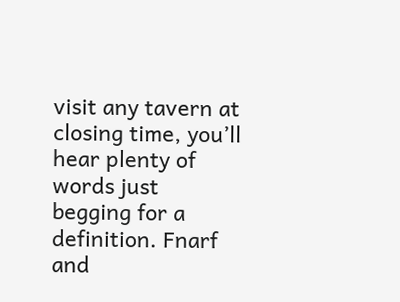visit any tavern at closing time, you’ll hear plenty of words just begging for a definition. Fnarf and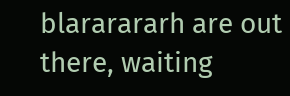blararararh are out there, waiting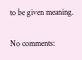to be given meaning.

No comments: